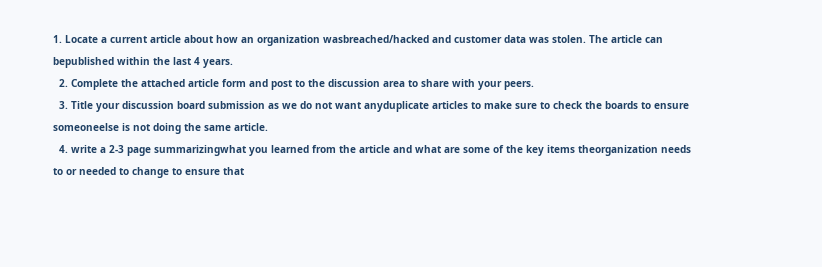1. Locate a current article about how an organization wasbreached/hacked and customer data was stolen. The article can bepublished within the last 4 years.
  2. Complete the attached article form and post to the discussion area to share with your peers.
  3. Title your discussion board submission as we do not want anyduplicate articles to make sure to check the boards to ensure someoneelse is not doing the same article.
  4. write a 2-3 page summarizingwhat you learned from the article and what are some of the key items theorganization needs to or needed to change to ensure that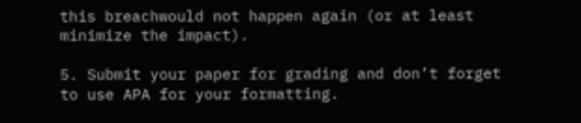this breachwould not happen again (or at least minimize the impact).

5. Submit your paper for grading and don’t forget to use APA for your formatting.